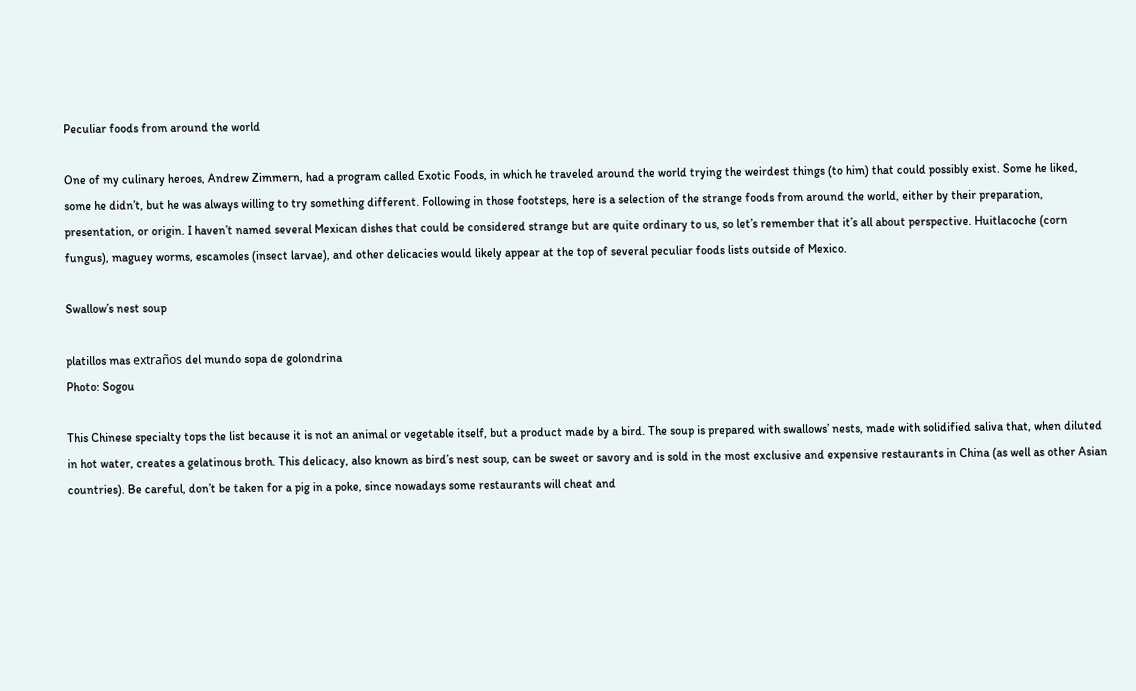Peculiar foods from around the world

One of my culinary heroes, Andrew Zimmern, had a program called Exotic Foods, in which he traveled around the world trying the weirdest things (to him) that could possibly exist. Some he liked, some he didn’t, but he was always willing to try something different. Following in those footsteps, here is a selection of the strange foods from around the world, either by their preparation, presentation, or origin. I haven’t named several Mexican dishes that could be considered strange but are quite ordinary to us, so let’s remember that it’s all about perspective. Huitlacoche (corn fungus), maguey worms, escamoles (insect larvae), and other delicacies would likely appear at the top of several peculiar foods lists outside of Mexico.

Swallow’s nest soup

platillos mas extraños del mundo sopa de golondrina
Photo: Sogou

This Chinese specialty tops the list because it is not an animal or vegetable itself, but a product made by a bird. The soup is prepared with swallows’ nests, made with solidified saliva that, when diluted in hot water, creates a gelatinous broth. This delicacy, also known as bird’s nest soup, can be sweet or savory and is sold in the most exclusive and expensive restaurants in China (as well as other Asian countries). Be careful, don’t be taken for a pig in a poke, since nowadays some restaurants will cheat and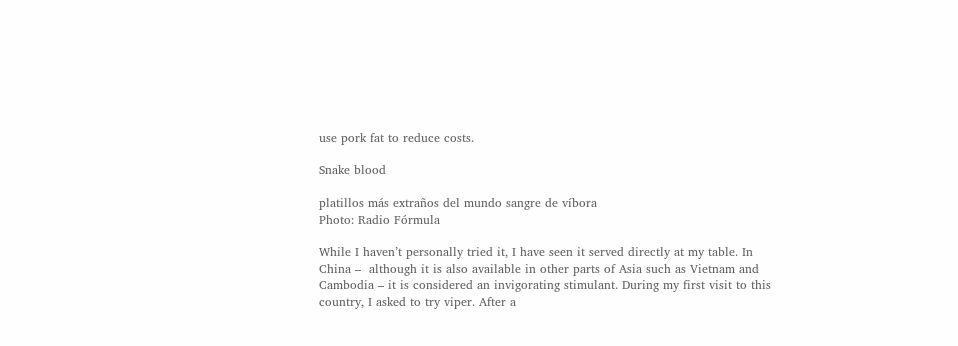use pork fat to reduce costs.

Snake blood

platillos más extraños del mundo sangre de víbora
Photo: Radio Fórmula

While I haven’t personally tried it, I have seen it served directly at my table. In China –  although it is also available in other parts of Asia such as Vietnam and Cambodia – it is considered an invigorating stimulant. During my first visit to this country, I asked to try viper. After a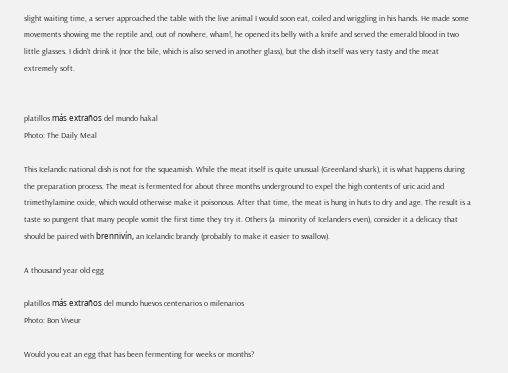slight waiting time, a server approached the table with the live animal I would soon eat, coiled and wriggling in his hands. He made some movements showing me the reptile and, out of nowhere, wham!, he opened its belly with a knife and served the emerald blood in two little glasses. I didn’t drink it (nor the bile, which is also served in another glass), but the dish itself was very tasty and the meat extremely soft.


platillos más extraños del mundo hakal
Photo: The Daily Meal

This Icelandic national dish is not for the squeamish. While the meat itself is quite unusual (Greenland shark), it is what happens during the preparation process. The meat is fermented for about three months underground to expel the high contents of uric acid and trimethylamine oxide, which would otherwise make it poisonous. After that time, the meat is hung in huts to dry and age. The result is a taste so pungent that many people vomit the first time they try it. Others (a  minority of Icelanders even), consider it a delicacy that should be paired with brennivín, an Icelandic brandy (probably to make it easier to swallow).

A thousand year old egg

platillos más extraños del mundo huevos centenarios o milenarios
Photo: Bon Viveur

Would you eat an egg that has been fermenting for weeks or months?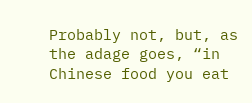Probably not, but, as the adage goes, “in Chinese food you eat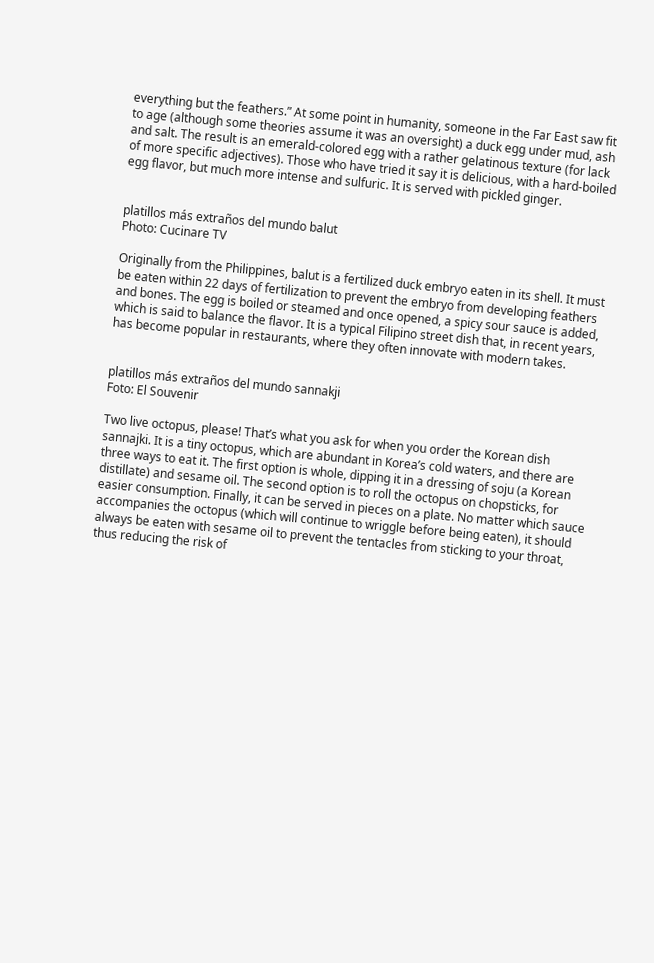everything but the feathers.” At some point in humanity, someone in the Far East saw fit to age (although some theories assume it was an oversight) a duck egg under mud, ash and salt. The result is an emerald-colored egg with a rather gelatinous texture (for lack of more specific adjectives). Those who have tried it say it is delicious, with a hard-boiled egg flavor, but much more intense and sulfuric. It is served with pickled ginger.


platillos más extraños del mundo balut
Photo: Cucinare TV

Originally from the Philippines, balut is a fertilized duck embryo eaten in its shell. It must be eaten within 22 days of fertilization to prevent the embryo from developing feathers and bones. The egg is boiled or steamed and once opened, a spicy sour sauce is added, which is said to balance the flavor. It is a typical Filipino street dish that, in recent years, has become popular in restaurants, where they often innovate with modern takes.


platillos más extraños del mundo sannakji
Foto: El Souvenir

Two live octopus, please! That’s what you ask for when you order the Korean dish sannajki. It is a tiny octopus, which are abundant in Korea’s cold waters, and there are three ways to eat it. The first option is whole, dipping it in a dressing of soju (a Korean distillate) and sesame oil. The second option is to roll the octopus on chopsticks, for easier consumption. Finally, it can be served in pieces on a plate. No matter which sauce accompanies the octopus (which will continue to wriggle before being eaten), it should always be eaten with sesame oil to prevent the tentacles from sticking to your throat, thus reducing the risk of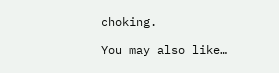choking.

You may also like…